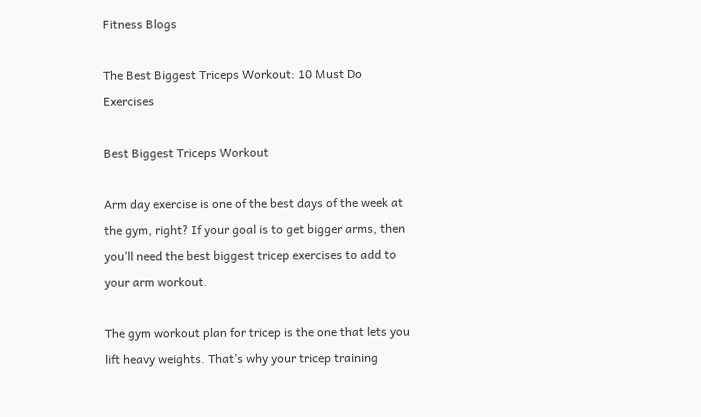Fitness Blogs

The Best Biggest Triceps Workout: 10 Must Do Exercises

Best Biggest Triceps Workout

Arm day exercise is one of the best days of the week at the gym, right? If your goal is to get bigger arms, then you’ll need the best biggest tricep exercises to add to your arm workout.

The gym workout plan for tricep is the one that lets you lift heavy weights. That’s why your tricep training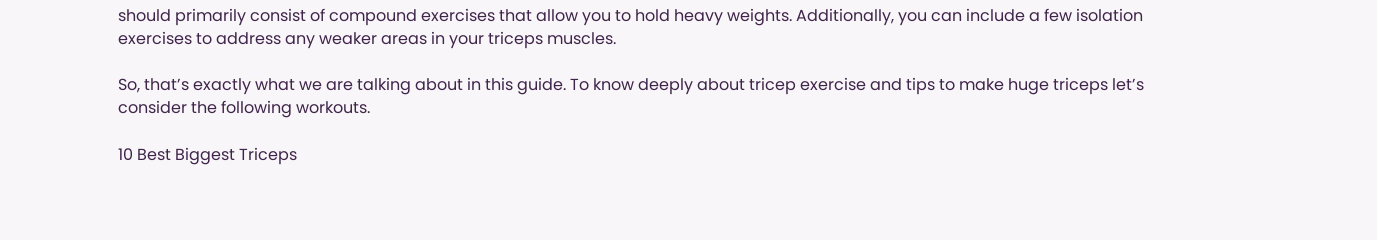should primarily consist of compound exercises that allow you to hold heavy weights. Additionally, you can include a few isolation exercises to address any weaker areas in your triceps muscles.

So, that’s exactly what we are talking about in this guide. To know deeply about tricep exercise and tips to make huge triceps let’s consider the following workouts.

10 Best Biggest Triceps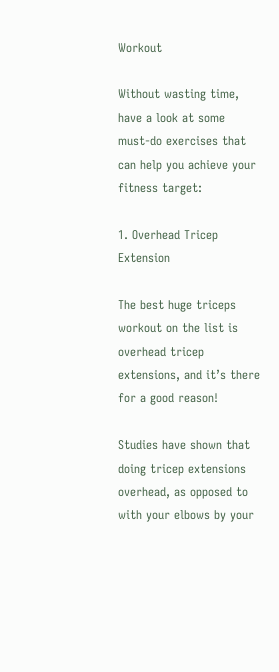Workout

Without wasting time, have a look at some must-do exercises that can help you achieve your fitness target:

1. Overhead Tricep Extension

The best huge triceps workout on the list is overhead tricep extensions, and it’s there for a good reason!

Studies have shown that doing tricep extensions overhead, as opposed to with your elbows by your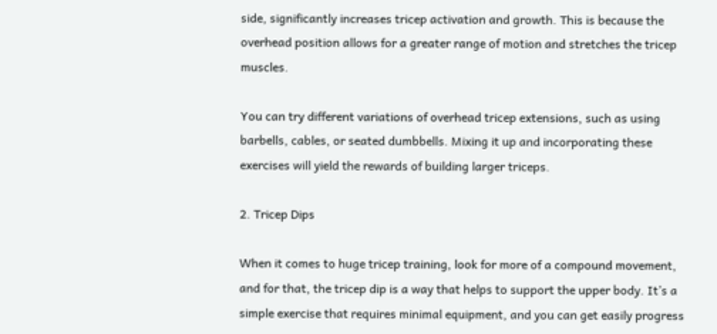side, significantly increases tricep activation and growth. This is because the overhead position allows for a greater range of motion and stretches the tricep muscles.

You can try different variations of overhead tricep extensions, such as using barbells, cables, or seated dumbbells. Mixing it up and incorporating these exercises will yield the rewards of building larger triceps.

2. Tricep Dips

When it comes to huge tricep training, look for more of a compound movement, and for that, the tricep dip is a way that helps to support the upper body. It’s a simple exercise that requires minimal equipment, and you can get easily progress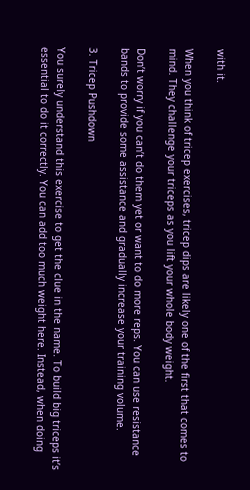with it.

When you think of tricep exercises, tricep dips are likely one of the first that comes to mind. They challenge your triceps as you lift your whole body weight.

Don’t worry if you can’t do them yet or want to do more reps. You can use resistance bands to provide some assistance and gradually increase your training volume.

3. Tricep Pushdown

You surely understand this exercise to get the clue in the name. To build big triceps it’s essential to do it correctly. You can add too much weight here. Instead, when doing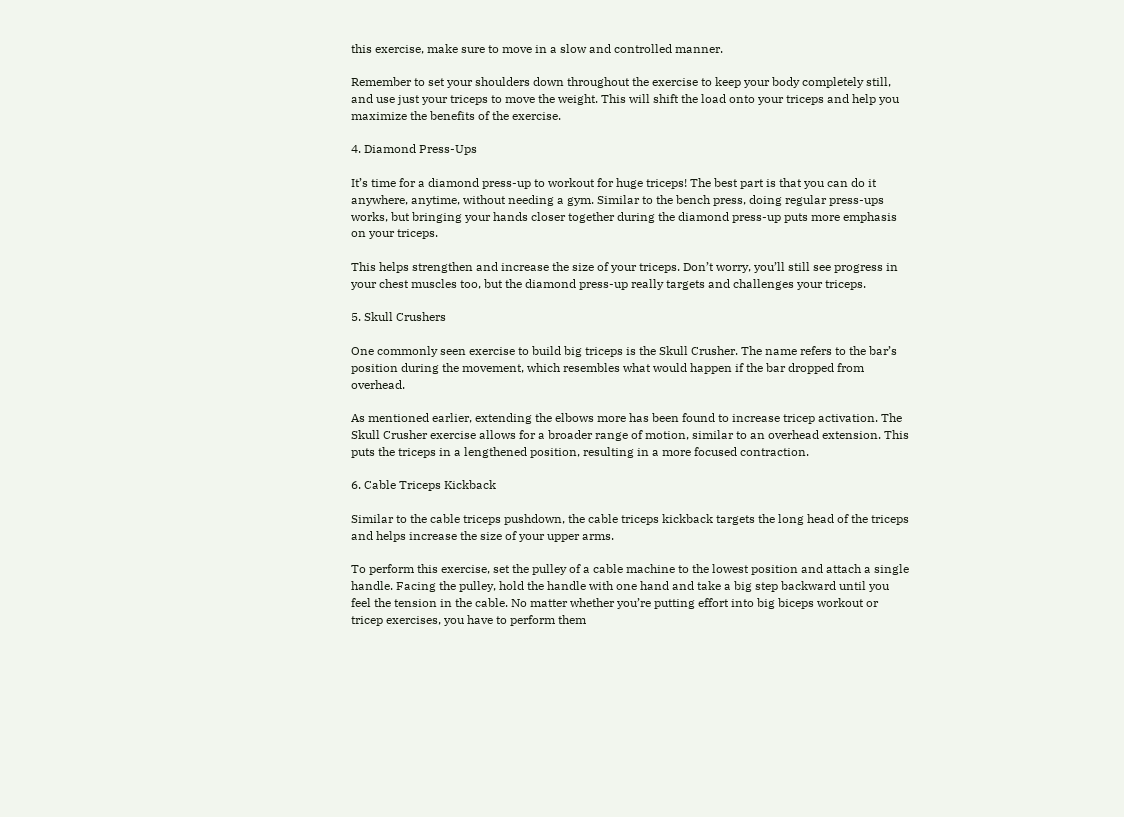this exercise, make sure to move in a slow and controlled manner.

Remember to set your shoulders down throughout the exercise to keep your body completely still, and use just your triceps to move the weight. This will shift the load onto your triceps and help you maximize the benefits of the exercise.

4. Diamond Press-Ups

It’s time for a diamond press-up to workout for huge triceps! The best part is that you can do it anywhere, anytime, without needing a gym. Similar to the bench press, doing regular press-ups works, but bringing your hands closer together during the diamond press-up puts more emphasis on your triceps.

This helps strengthen and increase the size of your triceps. Don’t worry, you’ll still see progress in your chest muscles too, but the diamond press-up really targets and challenges your triceps.

5. Skull Crushers

One commonly seen exercise to build big triceps is the Skull Crusher. The name refers to the bar’s position during the movement, which resembles what would happen if the bar dropped from overhead.

As mentioned earlier, extending the elbows more has been found to increase tricep activation. The Skull Crusher exercise allows for a broader range of motion, similar to an overhead extension. This puts the triceps in a lengthened position, resulting in a more focused contraction.

6. Cable Triceps Kickback

Similar to the cable triceps pushdown, the cable triceps kickback targets the long head of the triceps and helps increase the size of your upper arms.

To perform this exercise, set the pulley of a cable machine to the lowest position and attach a single handle. Facing the pulley, hold the handle with one hand and take a big step backward until you feel the tension in the cable. No matter whether you’re putting effort into big biceps workout or tricep exercises, you have to perform them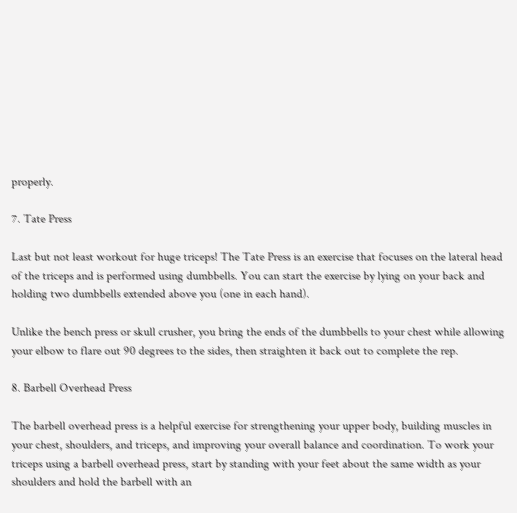properly.

7. Tate Press

Last but not least workout for huge triceps! The Tate Press is an exercise that focuses on the lateral head of the triceps and is performed using dumbbells. You can start the exercise by lying on your back and holding two dumbbells extended above you (one in each hand).

Unlike the bench press or skull crusher, you bring the ends of the dumbbells to your chest while allowing your elbow to flare out 90 degrees to the sides, then straighten it back out to complete the rep.

8. Barbell Overhead Press

The barbell overhead press is a helpful exercise for strengthening your upper body, building muscles in your chest, shoulders, and triceps, and improving your overall balance and coordination. To work your triceps using a barbell overhead press, start by standing with your feet about the same width as your shoulders and hold the barbell with an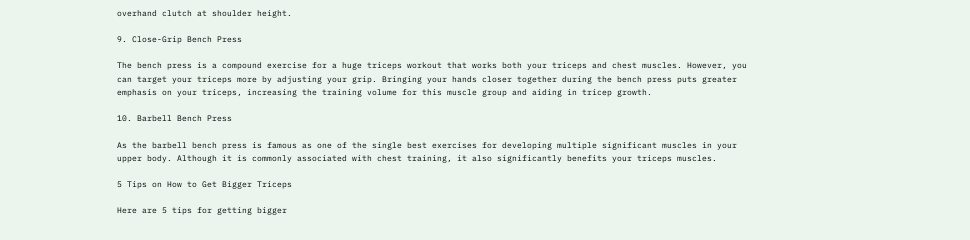overhand clutch at shoulder height.

9. Close-Grip Bench Press

The bench press is a compound exercise for a huge triceps workout that works both your triceps and chest muscles. However, you can target your triceps more by adjusting your grip. Bringing your hands closer together during the bench press puts greater emphasis on your triceps, increasing the training volume for this muscle group and aiding in tricep growth.

10. Barbell Bench Press

As the barbell bench press is famous as one of the single best exercises for developing multiple significant muscles in your upper body. Although it is commonly associated with chest training, it also significantly benefits your triceps muscles.

5 Tips on How to Get Bigger Triceps

Here are 5 tips for getting bigger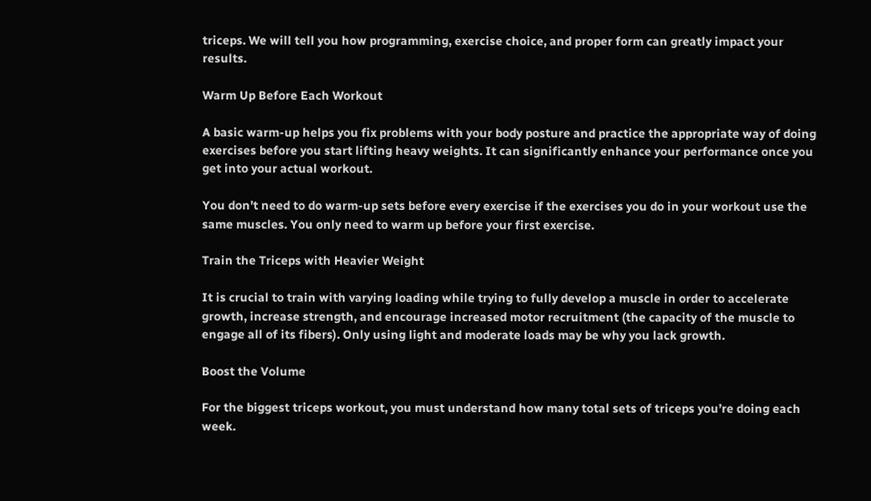triceps. We will tell you how programming, exercise choice, and proper form can greatly impact your results.

Warm Up Before Each Workout

A basic warm-up helps you fix problems with your body posture and practice the appropriate way of doing exercises before you start lifting heavy weights. It can significantly enhance your performance once you get into your actual workout.

You don’t need to do warm-up sets before every exercise if the exercises you do in your workout use the same muscles. You only need to warm up before your first exercise.

Train the Triceps with Heavier Weight

It is crucial to train with varying loading while trying to fully develop a muscle in order to accelerate growth, increase strength, and encourage increased motor recruitment (the capacity of the muscle to engage all of its fibers). Only using light and moderate loads may be why you lack growth.

Boost the Volume

For the biggest triceps workout, you must understand how many total sets of triceps you’re doing each week.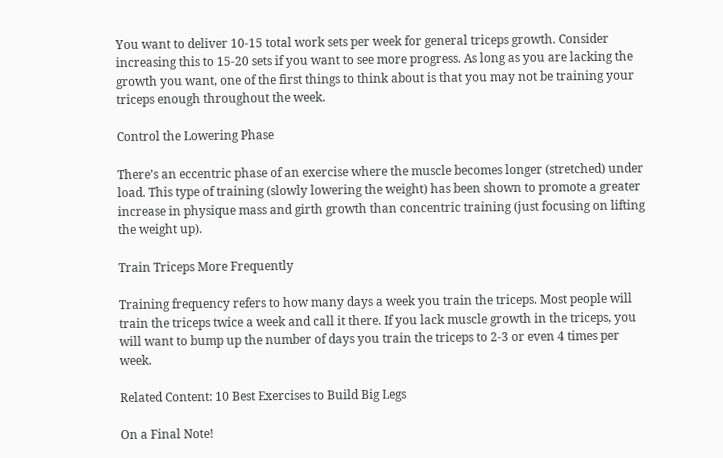You want to deliver 10-15 total work sets per week for general triceps growth. Consider increasing this to 15-20 sets if you want to see more progress. As long as you are lacking the growth you want, one of the first things to think about is that you may not be training your triceps enough throughout the week.

Control the Lowering Phase

There’s an eccentric phase of an exercise where the muscle becomes longer (stretched) under load. This type of training (slowly lowering the weight) has been shown to promote a greater increase in physique mass and girth growth than concentric training (just focusing on lifting the weight up).

Train Triceps More Frequently

Training frequency refers to how many days a week you train the triceps. Most people will train the triceps twice a week and call it there. If you lack muscle growth in the triceps, you will want to bump up the number of days you train the triceps to 2-3 or even 4 times per week.

Related Content: 10 Best Exercises to Build Big Legs

On a Final Note!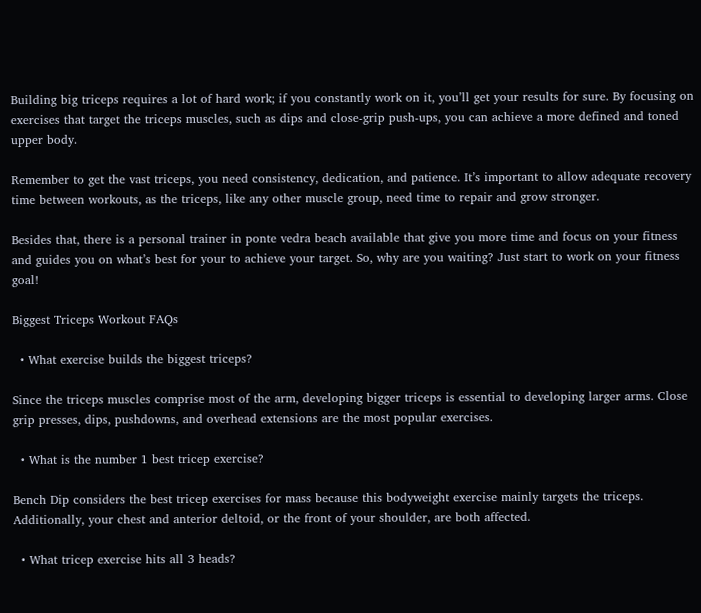Building big triceps requires a lot of hard work; if you constantly work on it, you’ll get your results for sure. By focusing on exercises that target the triceps muscles, such as dips and close-grip push-ups, you can achieve a more defined and toned upper body.

Remember to get the vast triceps, you need consistency, dedication, and patience. It’s important to allow adequate recovery time between workouts, as the triceps, like any other muscle group, need time to repair and grow stronger.

Besides that, there is a personal trainer in ponte vedra beach available that give you more time and focus on your fitness and guides you on what’s best for your to achieve your target. So, why are you waiting? Just start to work on your fitness goal!

Biggest Triceps Workout FAQs

  • What exercise builds the biggest triceps?

Since the triceps muscles comprise most of the arm, developing bigger triceps is essential to developing larger arms. Close grip presses, dips, pushdowns, and overhead extensions are the most popular exercises.

  • What is the number 1 best tricep exercise?

Bench Dip considers the best tricep exercises for mass because this bodyweight exercise mainly targets the triceps. Additionally, your chest and anterior deltoid, or the front of your shoulder, are both affected.

  • What tricep exercise hits all 3 heads?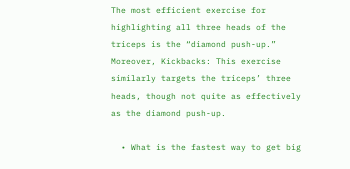The most efficient exercise for highlighting all three heads of the triceps is the “diamond push-up.” Moreover, Kickbacks: This exercise similarly targets the triceps’ three heads, though not quite as effectively as the diamond push-up.

  • What is the fastest way to get big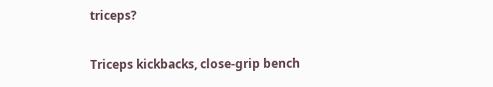triceps?

Triceps kickbacks, close-grip bench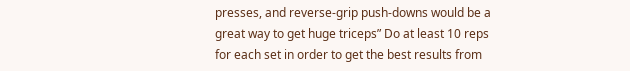presses, and reverse-grip push-downs would be a great way to get huge triceps” Do at least 10 reps for each set in order to get the best results from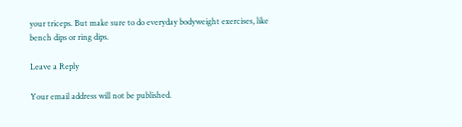your triceps. But make sure to do everyday bodyweight exercises, like bench dips or ring dips.

Leave a Reply

Your email address will not be published.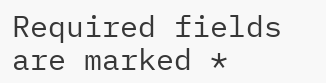Required fields are marked *